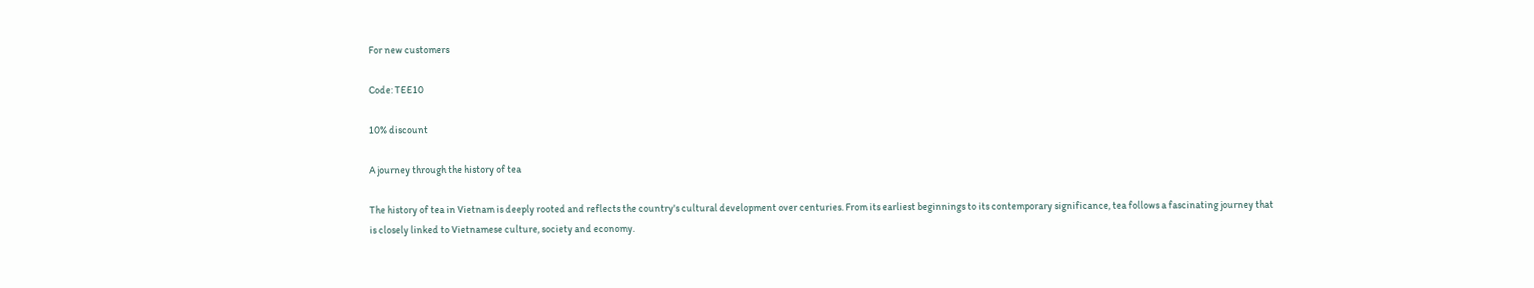For new customers

Code: TEE10

10% discount

A journey through the history of tea

The history of tea in Vietnam is deeply rooted and reflects the country's cultural development over centuries. From its earliest beginnings to its contemporary significance, tea follows a fascinating journey that is closely linked to Vietnamese culture, society and economy.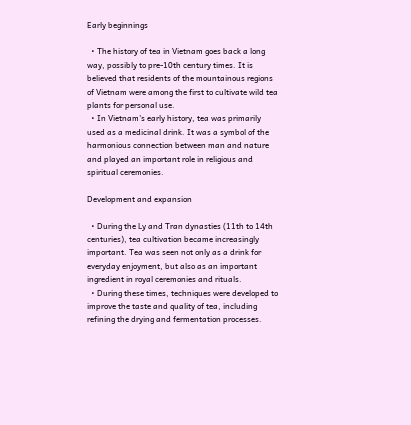Early beginnings

  • The history of tea in Vietnam goes back a long way, possibly to pre-10th century times. It is believed that residents of the mountainous regions of Vietnam were among the first to cultivate wild tea plants for personal use.
  • In Vietnam's early history, tea was primarily used as a medicinal drink. It was a symbol of the harmonious connection between man and nature and played an important role in religious and spiritual ceremonies.

Development and expansion

  • During the Ly and Tran dynasties (11th to 14th centuries), tea cultivation became increasingly important. Tea was seen not only as a drink for everyday enjoyment, but also as an important ingredient in royal ceremonies and rituals.
  • During these times, techniques were developed to improve the taste and quality of tea, including refining the drying and fermentation processes.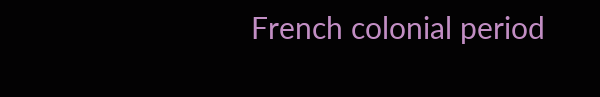French colonial period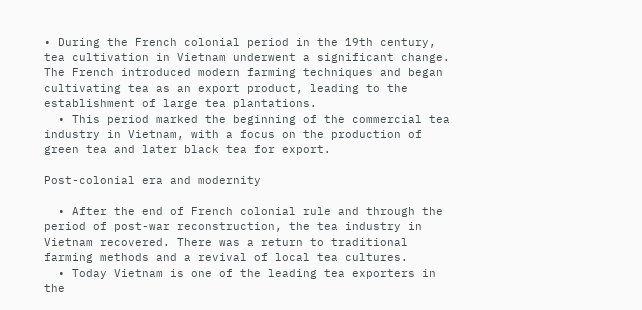• During the French colonial period in the 19th century, tea cultivation in Vietnam underwent a significant change. The French introduced modern farming techniques and began cultivating tea as an export product, leading to the establishment of large tea plantations.
  • This period marked the beginning of the commercial tea industry in Vietnam, with a focus on the production of green tea and later black tea for export.

Post-colonial era and modernity

  • After the end of French colonial rule and through the period of post-war reconstruction, the tea industry in Vietnam recovered. There was a return to traditional farming methods and a revival of local tea cultures.
  • Today Vietnam is one of the leading tea exporters in the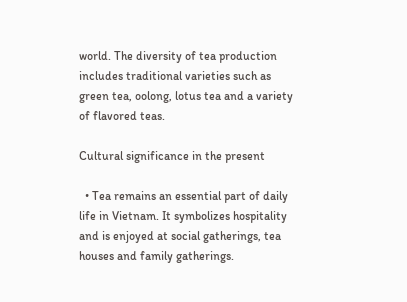world. The diversity of tea production includes traditional varieties such as green tea, oolong, lotus tea and a variety of flavored teas.

Cultural significance in the present

  • Tea remains an essential part of daily life in Vietnam. It symbolizes hospitality and is enjoyed at social gatherings, tea houses and family gatherings.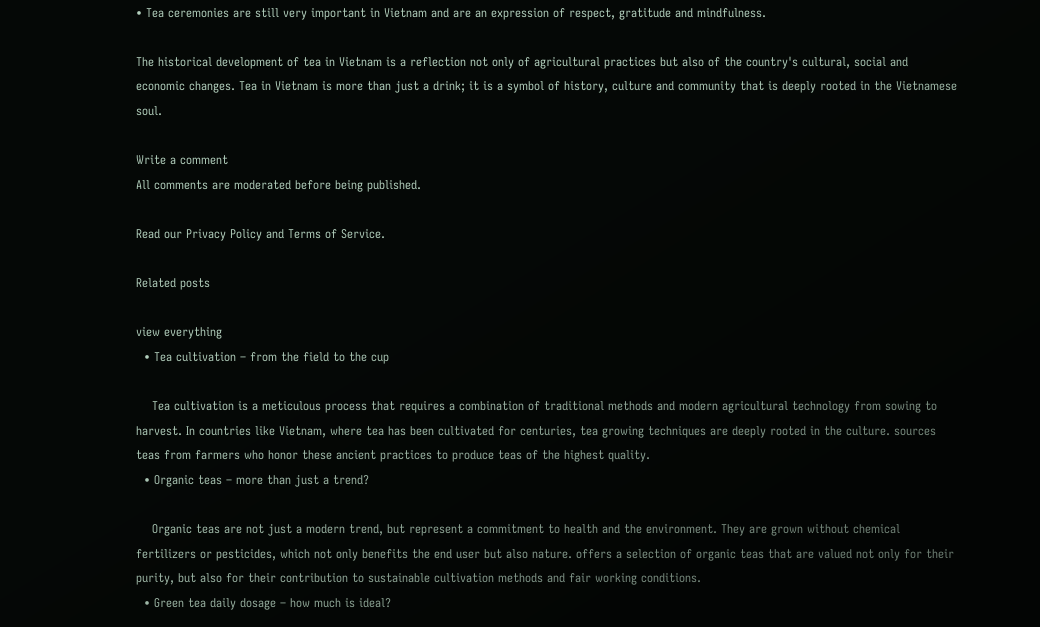• Tea ceremonies are still very important in Vietnam and are an expression of respect, gratitude and mindfulness.

The historical development of tea in Vietnam is a reflection not only of agricultural practices but also of the country's cultural, social and economic changes. Tea in Vietnam is more than just a drink; it is a symbol of history, culture and community that is deeply rooted in the Vietnamese soul.

Write a comment
All comments are moderated before being published.

Read our Privacy Policy and Terms of Service.

Related posts

view everything
  • Tea cultivation – from the field to the cup

    Tea cultivation is a meticulous process that requires a combination of traditional methods and modern agricultural technology from sowing to harvest. In countries like Vietnam, where tea has been cultivated for centuries, tea growing techniques are deeply rooted in the culture. sources teas from farmers who honor these ancient practices to produce teas of the highest quality.
  • Organic teas – more than just a trend?

    Organic teas are not just a modern trend, but represent a commitment to health and the environment. They are grown without chemical fertilizers or pesticides, which not only benefits the end user but also nature. offers a selection of organic teas that are valued not only for their purity, but also for their contribution to sustainable cultivation methods and fair working conditions.
  • Green tea daily dosage – how much is ideal?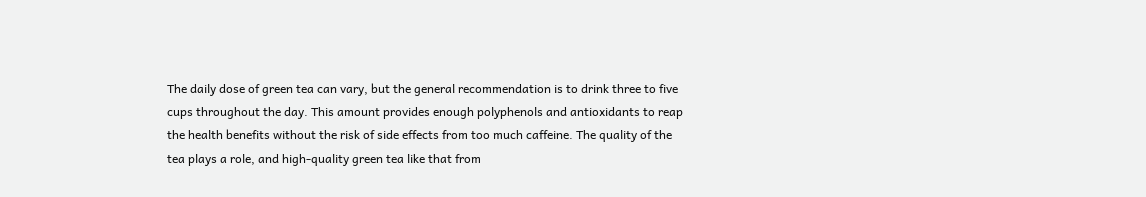The daily dose of green tea can vary, but the general recommendation is to drink three to five cups throughout the day. This amount provides enough polyphenols and antioxidants to reap the health benefits without the risk of side effects from too much caffeine. The quality of the tea plays a role, and high-quality green tea like that from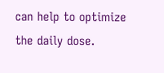can help to optimize the daily dose.